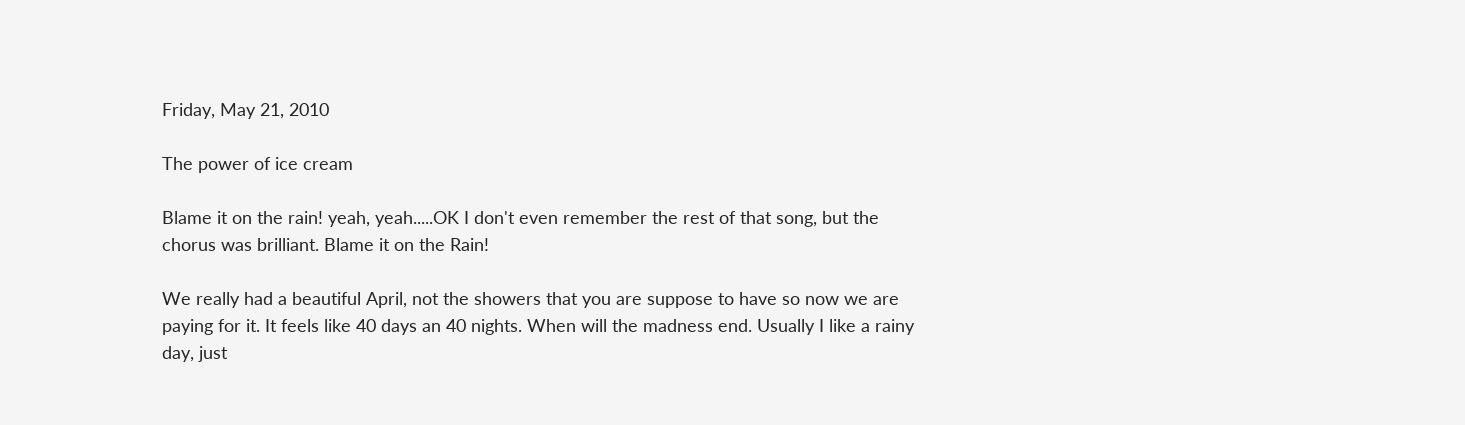Friday, May 21, 2010

The power of ice cream

Blame it on the rain! yeah, yeah.....OK I don't even remember the rest of that song, but the chorus was brilliant. Blame it on the Rain!

We really had a beautiful April, not the showers that you are suppose to have so now we are paying for it. It feels like 40 days an 40 nights. When will the madness end. Usually I like a rainy day, just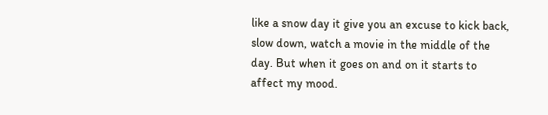like a snow day it give you an excuse to kick back, slow down, watch a movie in the middle of the day. But when it goes on and on it starts to affect my mood.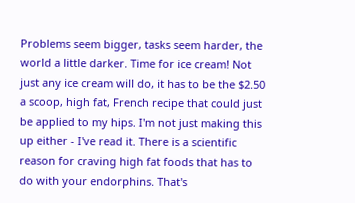Problems seem bigger, tasks seem harder, the world a little darker. Time for ice cream! Not just any ice cream will do, it has to be the $2.50 a scoop, high fat, French recipe that could just be applied to my hips. I'm not just making this up either - I've read it. There is a scientific reason for craving high fat foods that has to do with your endorphins. That's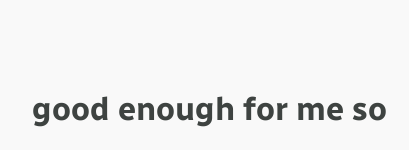good enough for me so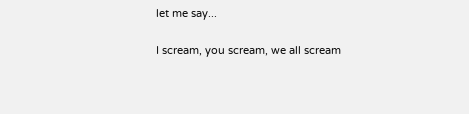let me say...

I scream, you scream, we all scream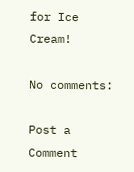for Ice Cream!

No comments:

Post a Comment